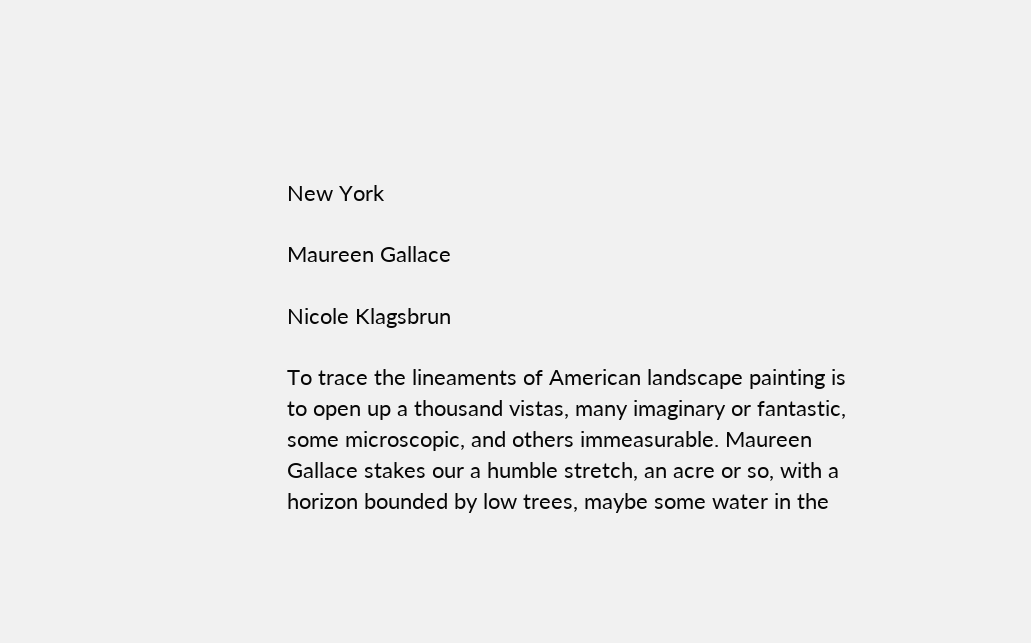New York

Maureen Gallace

Nicole Klagsbrun

To trace the lineaments of American landscape painting is to open up a thousand vistas, many imaginary or fantastic, some microscopic, and others immeasurable. Maureen Gallace stakes our a humble stretch, an acre or so, with a horizon bounded by low trees, maybe some water in the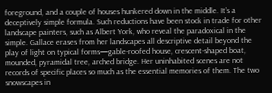foreground, and a couple of houses hunkered down in the middle. It’s a deceptively simple formula. Such reductions have been stock in trade for other landscape painters, such as Albert York, who reveal the paradoxical in the simple. Gallace erases from her landscapes all descriptive detail beyond the play of light on typical forms—gable-roofed house, crescent-shaped boat, mounded, pyramidal tree, arched bridge. Her uninhabited scenes are not records of specific places so much as the essential memories of them. The two snowscapes in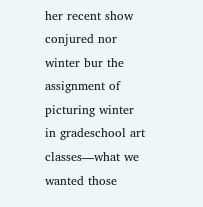her recent show conjured nor winter bur the assignment of picturing winter in gradeschool art classes—what we wanted those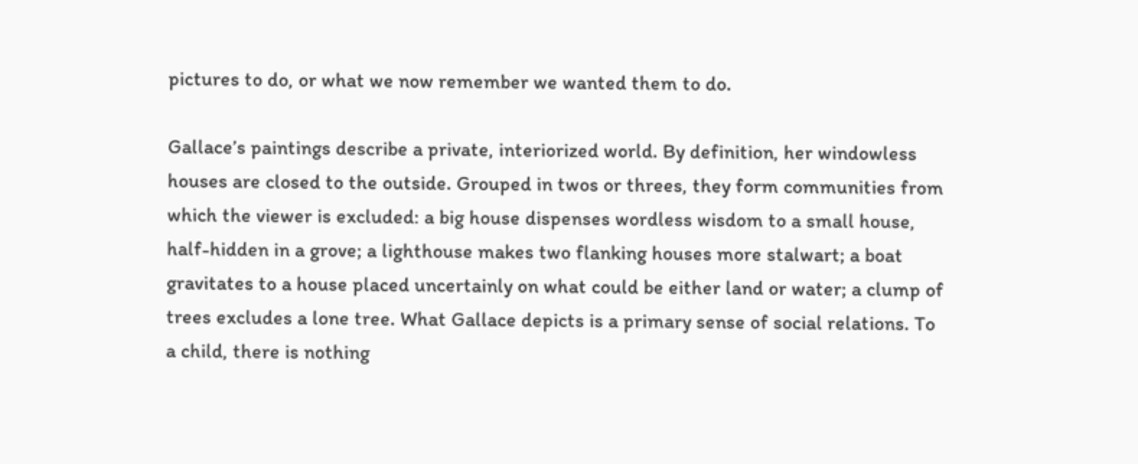pictures to do, or what we now remember we wanted them to do.

Gallace’s paintings describe a private, interiorized world. By definition, her windowless houses are closed to the outside. Grouped in twos or threes, they form communities from which the viewer is excluded: a big house dispenses wordless wisdom to a small house, half-hidden in a grove; a lighthouse makes two flanking houses more stalwart; a boat gravitates to a house placed uncertainly on what could be either land or water; a clump of trees excludes a lone tree. What Gallace depicts is a primary sense of social relations. To a child, there is nothing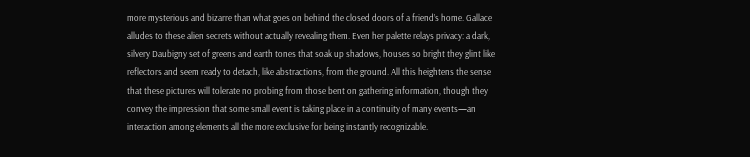more mysterious and bizarre than what goes on behind the closed doors of a friend’s home. Gallace alludes to these alien secrets without actually revealing them. Even her palette relays privacy: a dark, silvery Daubigny set of greens and earth tones that soak up shadows, houses so bright they glint like reflectors and seem ready to detach, like abstractions, from the ground. All this heightens the sense that these pictures will tolerate no probing from those bent on gathering information, though they convey the impression that some small event is taking place in a continuity of many events—an interaction among elements all the more exclusive for being instantly recognizable.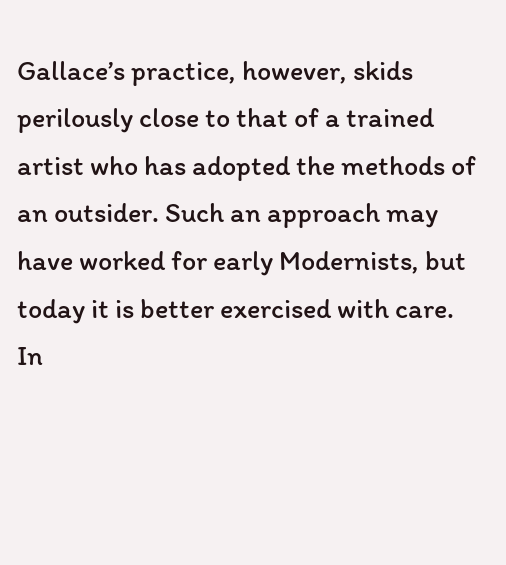Gallace’s practice, however, skids perilously close to that of a trained artist who has adopted the methods of an outsider. Such an approach may have worked for early Modernists, but today it is better exercised with care. In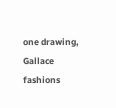one drawing, Gallace fashions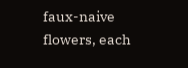faux-naive flowers, each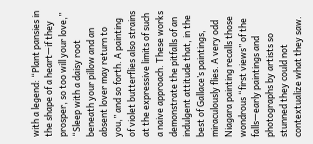with a legend: “Plant pansies in the shape of a heart—if they prosper, so too will your love,” “Sleep with a daisy root beneath your pillow and an absent lover may return to you,” and so forth. A painting of violet butterflies also strains at the expressive limits of such a naive approach. These works demonstrate the pitfalls of an indulgent attitude that, in the best of Gallace’s paintings, miraculously flies. A very odd Niagara painting recalls those wondrous “first views” of the falls—early paintings and photographs by artists so stunned they could not contextualize what they saw.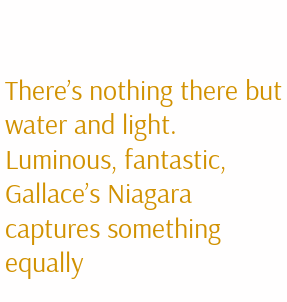There’s nothing there but water and light. Luminous, fantastic, Gallace’s Niagara captures something equally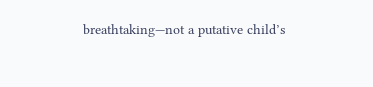breathtaking—not a putative child’s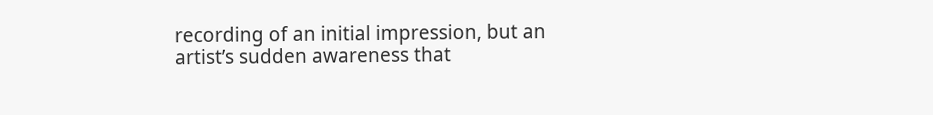recording of an initial impression, but an artist’s sudden awareness that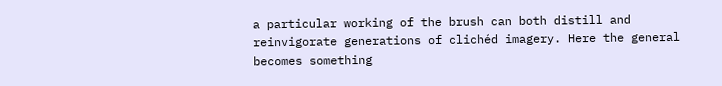a particular working of the brush can both distill and reinvigorate generations of clichéd imagery. Here the general becomes something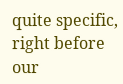quite specific, right before our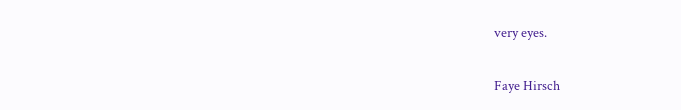very eyes.

Faye Hirsch